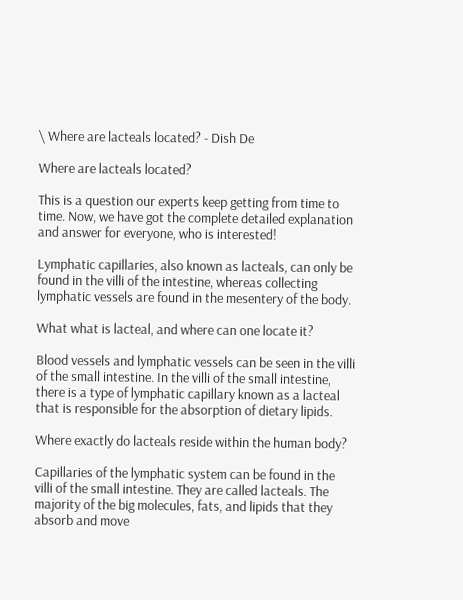\ Where are lacteals located? - Dish De

Where are lacteals located?

This is a question our experts keep getting from time to time. Now, we have got the complete detailed explanation and answer for everyone, who is interested!

Lymphatic capillaries, also known as lacteals, can only be found in the villi of the intestine, whereas collecting lymphatic vessels are found in the mesentery of the body.

What what is lacteal, and where can one locate it?

Blood vessels and lymphatic vessels can be seen in the villi of the small intestine. In the villi of the small intestine, there is a type of lymphatic capillary known as a lacteal that is responsible for the absorption of dietary lipids.

Where exactly do lacteals reside within the human body?

Capillaries of the lymphatic system can be found in the villi of the small intestine. They are called lacteals. The majority of the big molecules, fats, and lipids that they absorb and move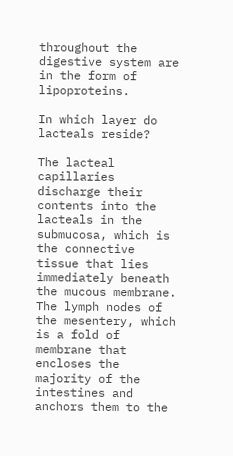throughout the digestive system are in the form of lipoproteins.

In which layer do lacteals reside?

The lacteal capillaries discharge their contents into the lacteals in the submucosa, which is the connective tissue that lies immediately beneath the mucous membrane. The lymph nodes of the mesentery, which is a fold of membrane that encloses the majority of the intestines and anchors them to the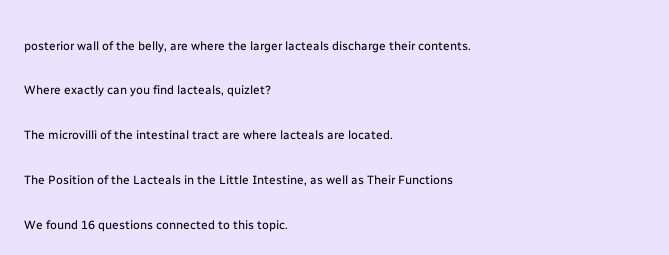posterior wall of the belly, are where the larger lacteals discharge their contents.

Where exactly can you find lacteals, quizlet?

The microvilli of the intestinal tract are where lacteals are located.

The Position of the Lacteals in the Little Intestine, as well as Their Functions

We found 16 questions connected to this topic.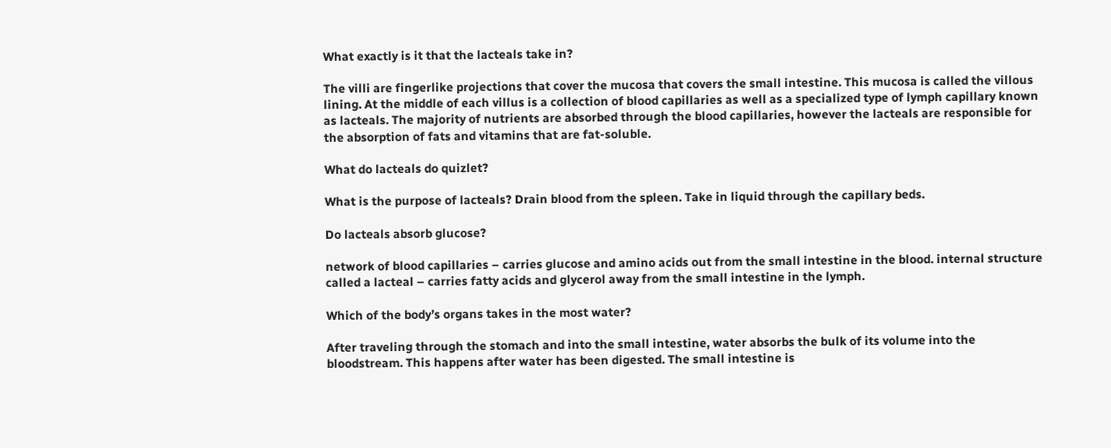What exactly is it that the lacteals take in?

The villi are fingerlike projections that cover the mucosa that covers the small intestine. This mucosa is called the villous lining. At the middle of each villus is a collection of blood capillaries as well as a specialized type of lymph capillary known as lacteals. The majority of nutrients are absorbed through the blood capillaries, however the lacteals are responsible for the absorption of fats and vitamins that are fat-soluble.

What do lacteals do quizlet?

What is the purpose of lacteals? Drain blood from the spleen. Take in liquid through the capillary beds.

Do lacteals absorb glucose?

network of blood capillaries – carries glucose and amino acids out from the small intestine in the blood. internal structure called a lacteal – carries fatty acids and glycerol away from the small intestine in the lymph.

Which of the body’s organs takes in the most water?

After traveling through the stomach and into the small intestine, water absorbs the bulk of its volume into the bloodstream. This happens after water has been digested. The small intestine is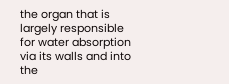the organ that is largely responsible for water absorption via its walls and into the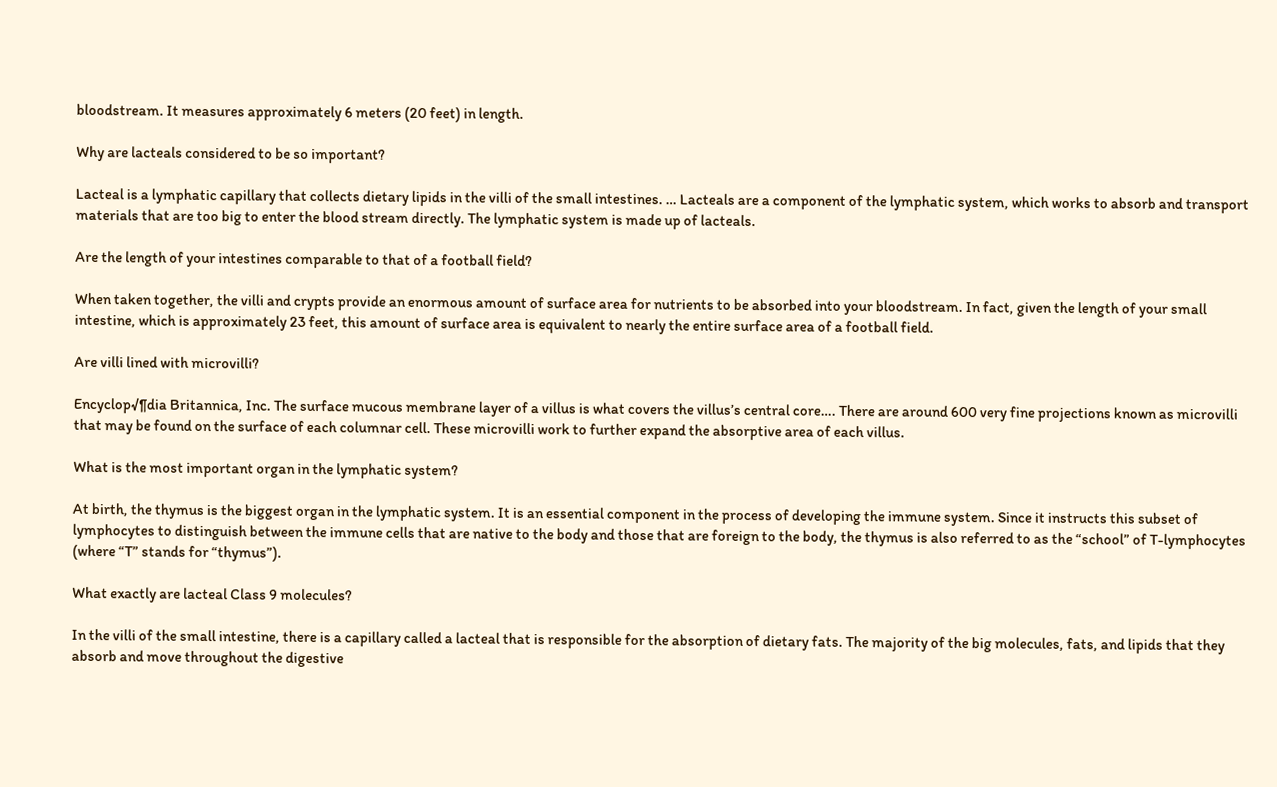bloodstream. It measures approximately 6 meters (20 feet) in length.

Why are lacteals considered to be so important?

Lacteal is a lymphatic capillary that collects dietary lipids in the villi of the small intestines. … Lacteals are a component of the lymphatic system, which works to absorb and transport materials that are too big to enter the blood stream directly. The lymphatic system is made up of lacteals.

Are the length of your intestines comparable to that of a football field?

When taken together, the villi and crypts provide an enormous amount of surface area for nutrients to be absorbed into your bloodstream. In fact, given the length of your small intestine, which is approximately 23 feet, this amount of surface area is equivalent to nearly the entire surface area of a football field.

Are villi lined with microvilli?

Encyclop√¶dia Britannica, Inc. The surface mucous membrane layer of a villus is what covers the villus’s central core…. There are around 600 very fine projections known as microvilli that may be found on the surface of each columnar cell. These microvilli work to further expand the absorptive area of each villus.

What is the most important organ in the lymphatic system?

At birth, the thymus is the biggest organ in the lymphatic system. It is an essential component in the process of developing the immune system. Since it instructs this subset of lymphocytes to distinguish between the immune cells that are native to the body and those that are foreign to the body, the thymus is also referred to as the “school” of T-lymphocytes (where “T” stands for “thymus”).

What exactly are lacteal Class 9 molecules?

In the villi of the small intestine, there is a capillary called a lacteal that is responsible for the absorption of dietary fats. The majority of the big molecules, fats, and lipids that they absorb and move throughout the digestive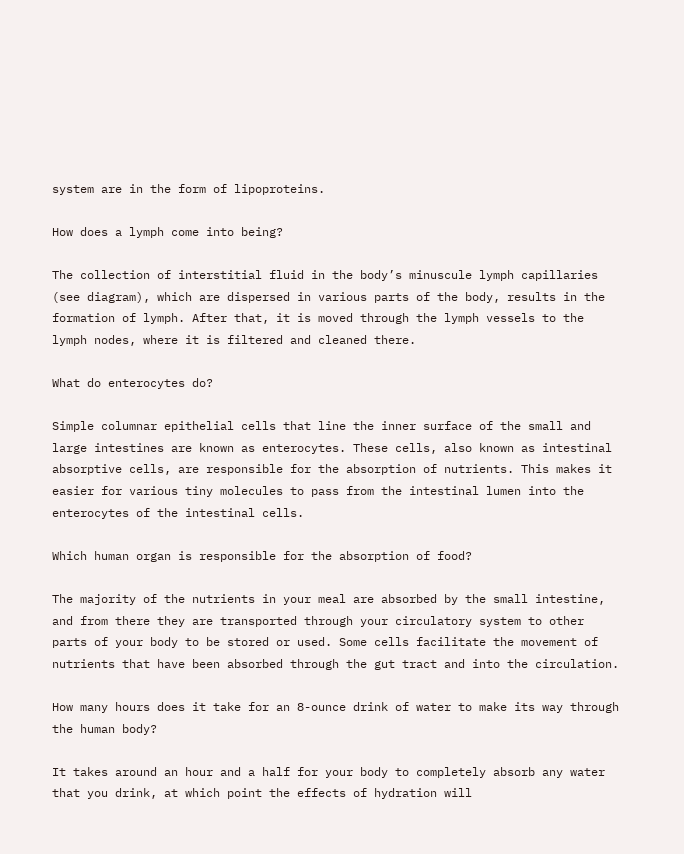system are in the form of lipoproteins.

How does a lymph come into being?

The collection of interstitial fluid in the body’s minuscule lymph capillaries (see diagram), which are dispersed in various parts of the body, results in the formation of lymph. After that, it is moved through the lymph vessels to the lymph nodes, where it is filtered and cleaned there.

What do enterocytes do?

Simple columnar epithelial cells that line the inner surface of the small and large intestines are known as enterocytes. These cells, also known as intestinal absorptive cells, are responsible for the absorption of nutrients. This makes it easier for various tiny molecules to pass from the intestinal lumen into the enterocytes of the intestinal cells.

Which human organ is responsible for the absorption of food?

The majority of the nutrients in your meal are absorbed by the small intestine, and from there they are transported through your circulatory system to other parts of your body to be stored or used. Some cells facilitate the movement of nutrients that have been absorbed through the gut tract and into the circulation.

How many hours does it take for an 8-ounce drink of water to make its way through the human body?

It takes around an hour and a half for your body to completely absorb any water that you drink, at which point the effects of hydration will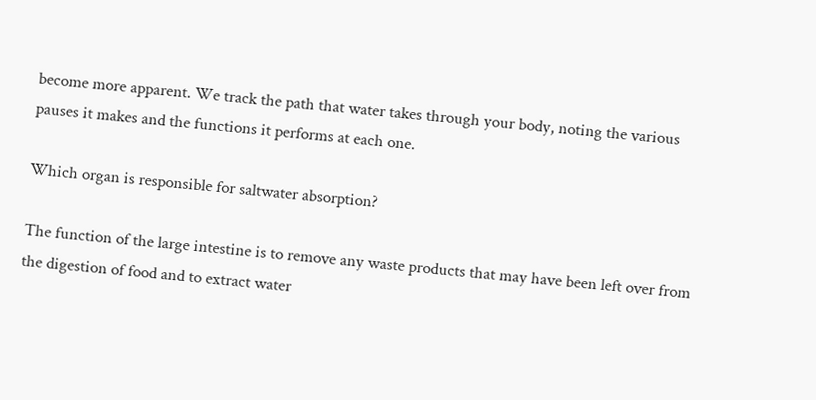become more apparent. We track the path that water takes through your body, noting the various pauses it makes and the functions it performs at each one.

Which organ is responsible for saltwater absorption?

The function of the large intestine is to remove any waste products that may have been left over from the digestion of food and to extract water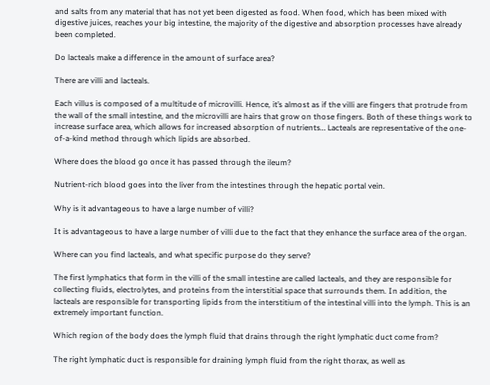and salts from any material that has not yet been digested as food. When food, which has been mixed with digestive juices, reaches your big intestine, the majority of the digestive and absorption processes have already been completed.

Do lacteals make a difference in the amount of surface area?

There are villi and lacteals.

Each villus is composed of a multitude of microvilli. Hence, it’s almost as if the villi are fingers that protrude from the wall of the small intestine, and the microvilli are hairs that grow on those fingers. Both of these things work to increase surface area, which allows for increased absorption of nutrients… Lacteals are representative of the one-of-a-kind method through which lipids are absorbed.

Where does the blood go once it has passed through the ileum?

Nutrient-rich blood goes into the liver from the intestines through the hepatic portal vein.

Why is it advantageous to have a large number of villi?

It is advantageous to have a large number of villi due to the fact that they enhance the surface area of the organ.

Where can you find lacteals, and what specific purpose do they serve?

The first lymphatics that form in the villi of the small intestine are called lacteals, and they are responsible for collecting fluids, electrolytes, and proteins from the interstitial space that surrounds them. In addition, the lacteals are responsible for transporting lipids from the interstitium of the intestinal villi into the lymph. This is an extremely important function.

Which region of the body does the lymph fluid that drains through the right lymphatic duct come from?

The right lymphatic duct is responsible for draining lymph fluid from the right thorax, as well as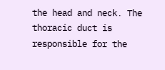the head and neck. The thoracic duct is responsible for the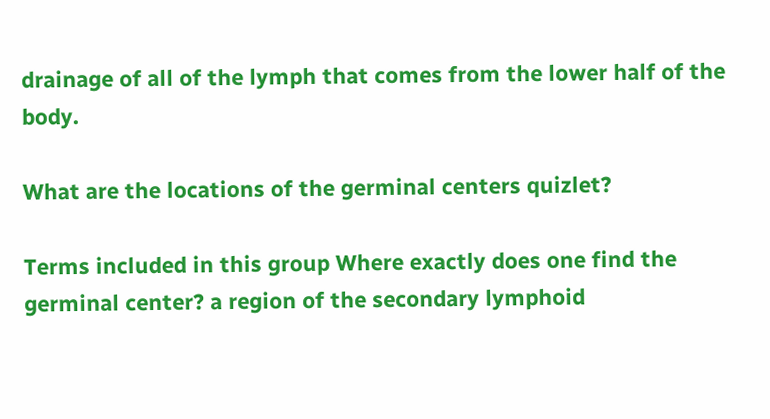drainage of all of the lymph that comes from the lower half of the body.

What are the locations of the germinal centers quizlet?

Terms included in this group Where exactly does one find the germinal center? a region of the secondary lymphoid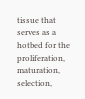tissue that serves as a hotbed for the proliferation, maturation, selection,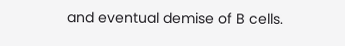and eventual demise of B cells.